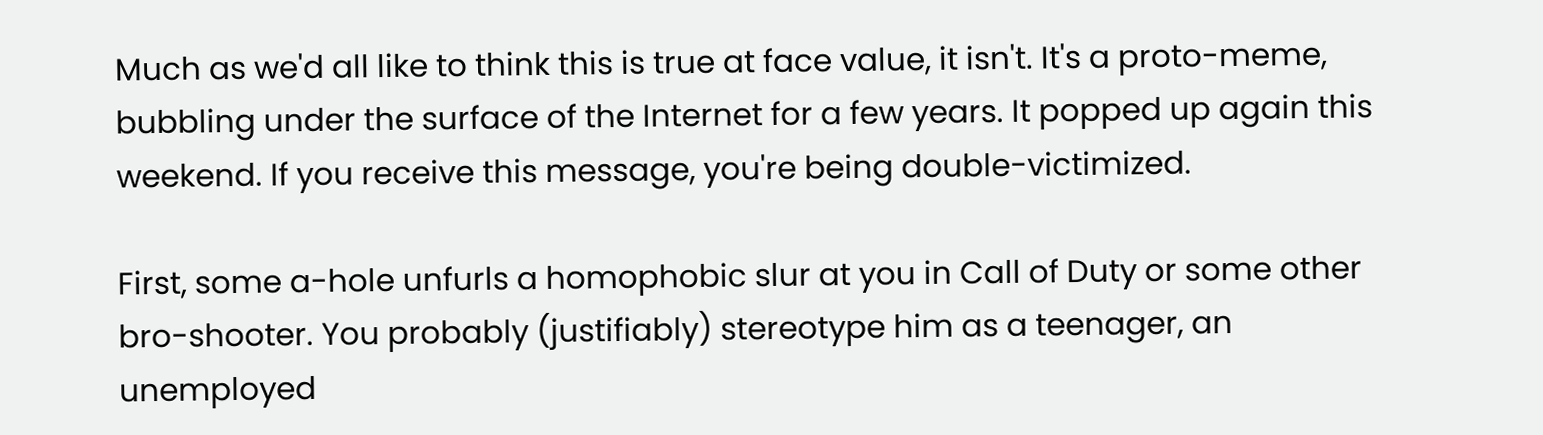Much as we'd all like to think this is true at face value, it isn't. It's a proto-meme, bubbling under the surface of the Internet for a few years. It popped up again this weekend. If you receive this message, you're being double-victimized.

First, some a-hole unfurls a homophobic slur at you in Call of Duty or some other bro-shooter. You probably (justifiably) stereotype him as a teenager, an unemployed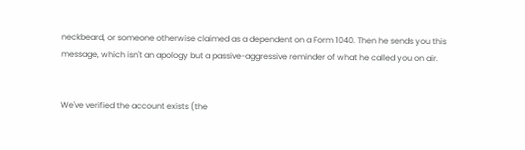neckbeard, or someone otherwise claimed as a dependent on a Form 1040. Then he sends you this message, which isn't an apology but a passive-aggressive reminder of what he called you on air.


We've verified the account exists (the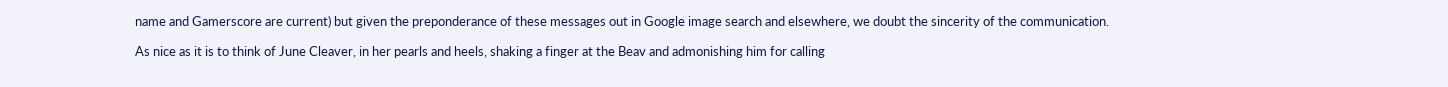name and Gamerscore are current) but given the preponderance of these messages out in Google image search and elsewhere, we doubt the sincerity of the communication.

As nice as it is to think of June Cleaver, in her pearls and heels, shaking a finger at the Beav and admonishing him for calling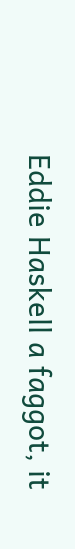Eddie Haskell a faggot, it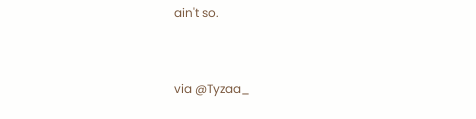ain't so.


via @Tyzaa_